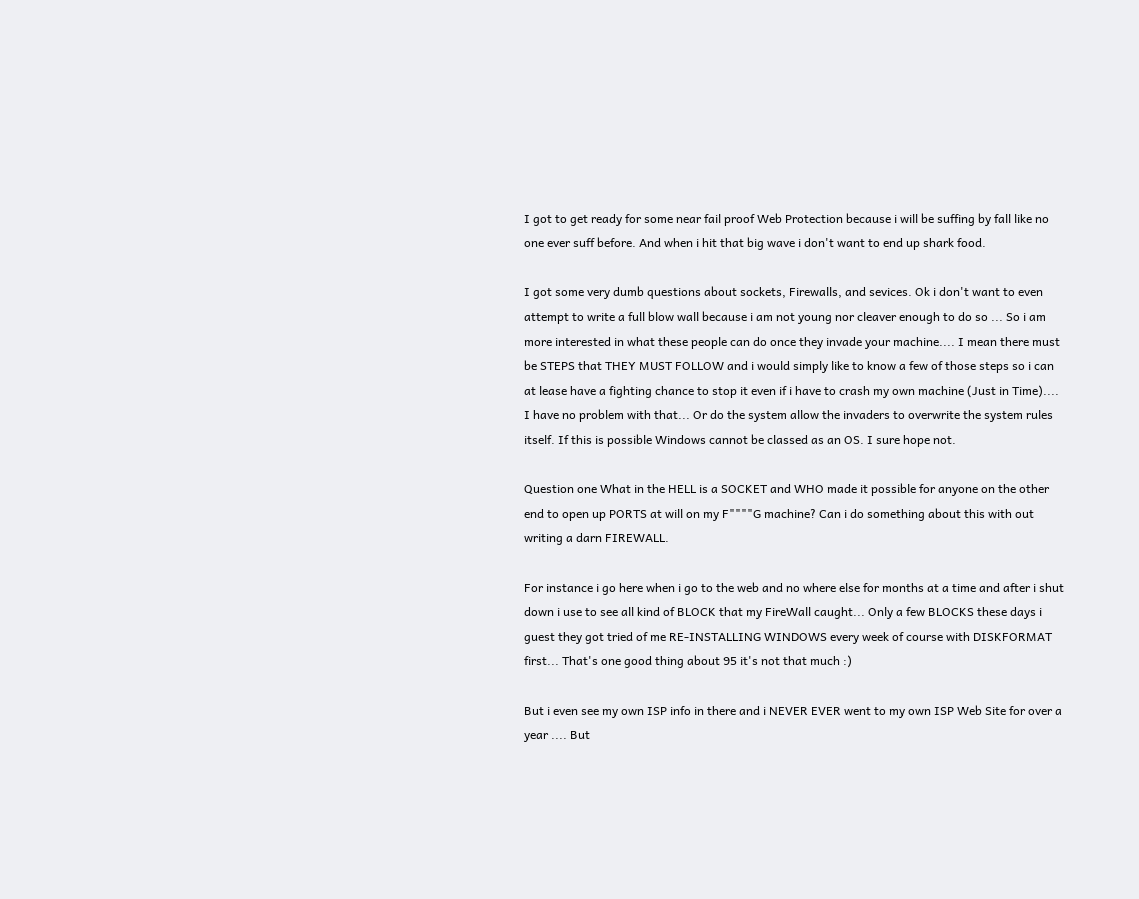I got to get ready for some near fail proof Web Protection because i will be suffing by fall like no one ever suff before. And when i hit that big wave i don't want to end up shark food.

I got some very dumb questions about sockets, Firewalls, and sevices. Ok i don't want to even attempt to write a full blow wall because i am not young nor cleaver enough to do so ... So i am more interested in what these people can do once they invade your machine.... I mean there must be STEPS that THEY MUST FOLLOW and i would simply like to know a few of those steps so i can at lease have a fighting chance to stop it even if i have to crash my own machine (Just in Time).... I have no problem with that... Or do the system allow the invaders to overwrite the system rules itself. If this is possible Windows cannot be classed as an OS. I sure hope not.

Question one What in the HELL is a SOCKET and WHO made it possible for anyone on the other end to open up PORTS at will on my F""""G machine? Can i do something about this with out writing a darn FIREWALL.

For instance i go here when i go to the web and no where else for months at a time and after i shut down i use to see all kind of BLOCK that my FireWall caught... Only a few BLOCKS these days i guest they got tried of me RE-INSTALLING WINDOWS every week of course with DISKFORMAT first... That's one good thing about 95 it's not that much :)

But i even see my own ISP info in there and i NEVER EVER went to my own ISP Web Site for over a year .... But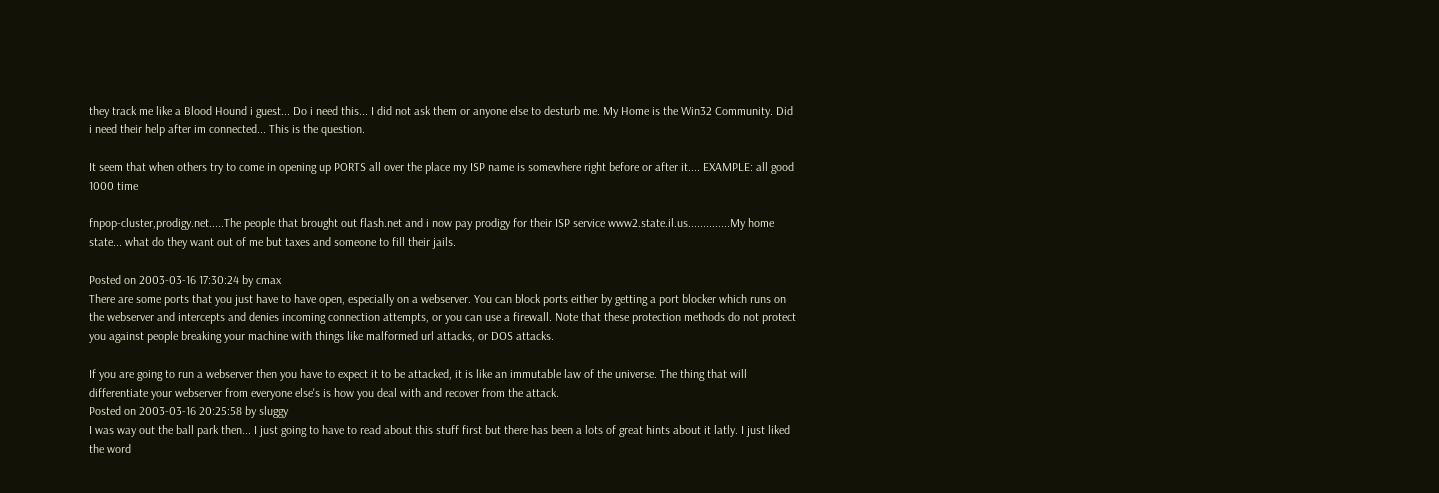they track me like a Blood Hound i guest... Do i need this... I did not ask them or anyone else to desturb me. My Home is the Win32 Community. Did i need their help after im connected... This is the question.

It seem that when others try to come in opening up PORTS all over the place my ISP name is somewhere right before or after it.... EXAMPLE: all good 1000 time

fnpop-cluster,prodigy.net.....The people that brought out flash.net and i now pay prodigy for their ISP service www2.state.il.us..............My home state... what do they want out of me but taxes and someone to fill their jails.

Posted on 2003-03-16 17:30:24 by cmax
There are some ports that you just have to have open, especially on a webserver. You can block ports either by getting a port blocker which runs on the webserver and intercepts and denies incoming connection attempts, or you can use a firewall. Note that these protection methods do not protect you against people breaking your machine with things like malformed url attacks, or DOS attacks.

If you are going to run a webserver then you have to expect it to be attacked, it is like an immutable law of the universe. The thing that will differentiate your webserver from everyone else's is how you deal with and recover from the attack.
Posted on 2003-03-16 20:25:58 by sluggy
I was way out the ball park then... I just going to have to read about this stuff first but there has been a lots of great hints about it latly. I just liked the word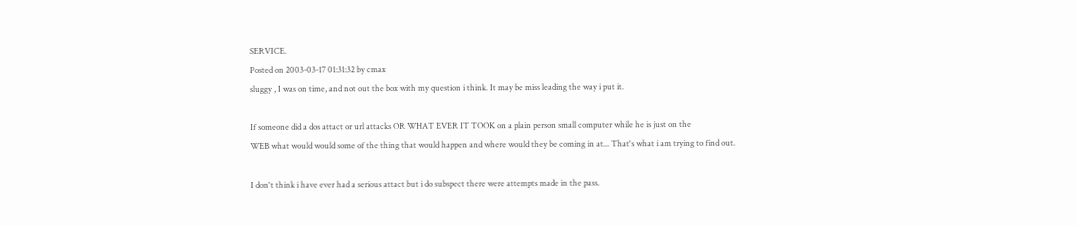SERVICE.
Posted on 2003-03-17 01:31:32 by cmax
sluggy , I was on time, and not out the box with my question i think. It may be miss leading the way i put it.

If someone did a dos attact or url attacks OR WHAT EVER IT TOOK on a plain person small computer while he is just on the
WEB what would would some of the thing that would happen and where would they be coming in at... That's what i am trying to find out.

I don't think i have ever had a serious attact but i do subspect there were attempts made in the pass.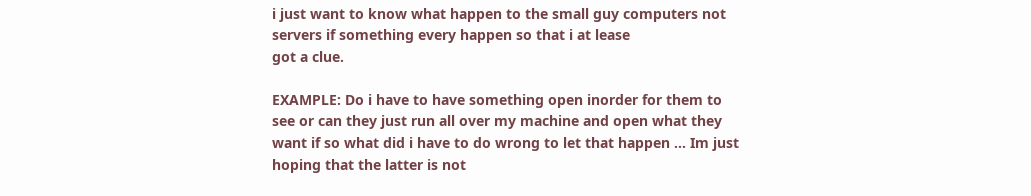i just want to know what happen to the small guy computers not servers if something every happen so that i at lease
got a clue.

EXAMPLE: Do i have to have something open inorder for them to see or can they just run all over my machine and open what they want if so what did i have to do wrong to let that happen ... Im just hoping that the latter is not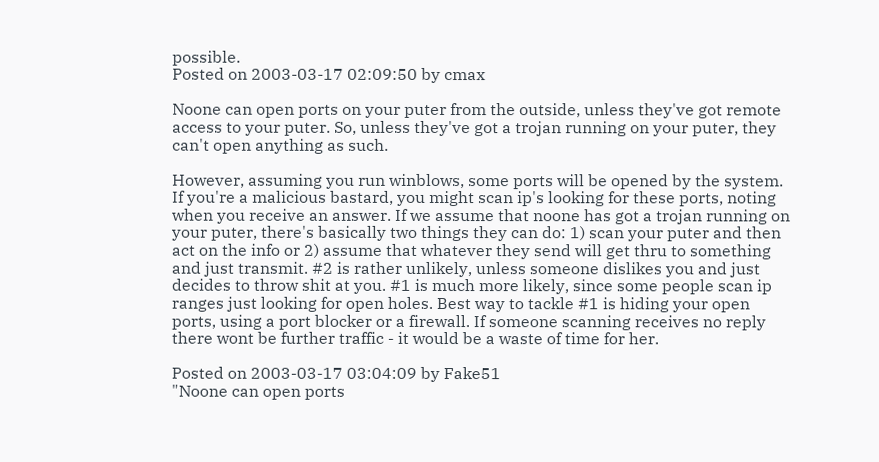possible.
Posted on 2003-03-17 02:09:50 by cmax

Noone can open ports on your puter from the outside, unless they've got remote access to your puter. So, unless they've got a trojan running on your puter, they can't open anything as such.

However, assuming you run winblows, some ports will be opened by the system. If you're a malicious bastard, you might scan ip's looking for these ports, noting when you receive an answer. If we assume that noone has got a trojan running on your puter, there's basically two things they can do: 1) scan your puter and then act on the info or 2) assume that whatever they send will get thru to something and just transmit. #2 is rather unlikely, unless someone dislikes you and just decides to throw shit at you. #1 is much more likely, since some people scan ip ranges just looking for open holes. Best way to tackle #1 is hiding your open ports, using a port blocker or a firewall. If someone scanning receives no reply there wont be further traffic - it would be a waste of time for her.

Posted on 2003-03-17 03:04:09 by Fake51
"Noone can open ports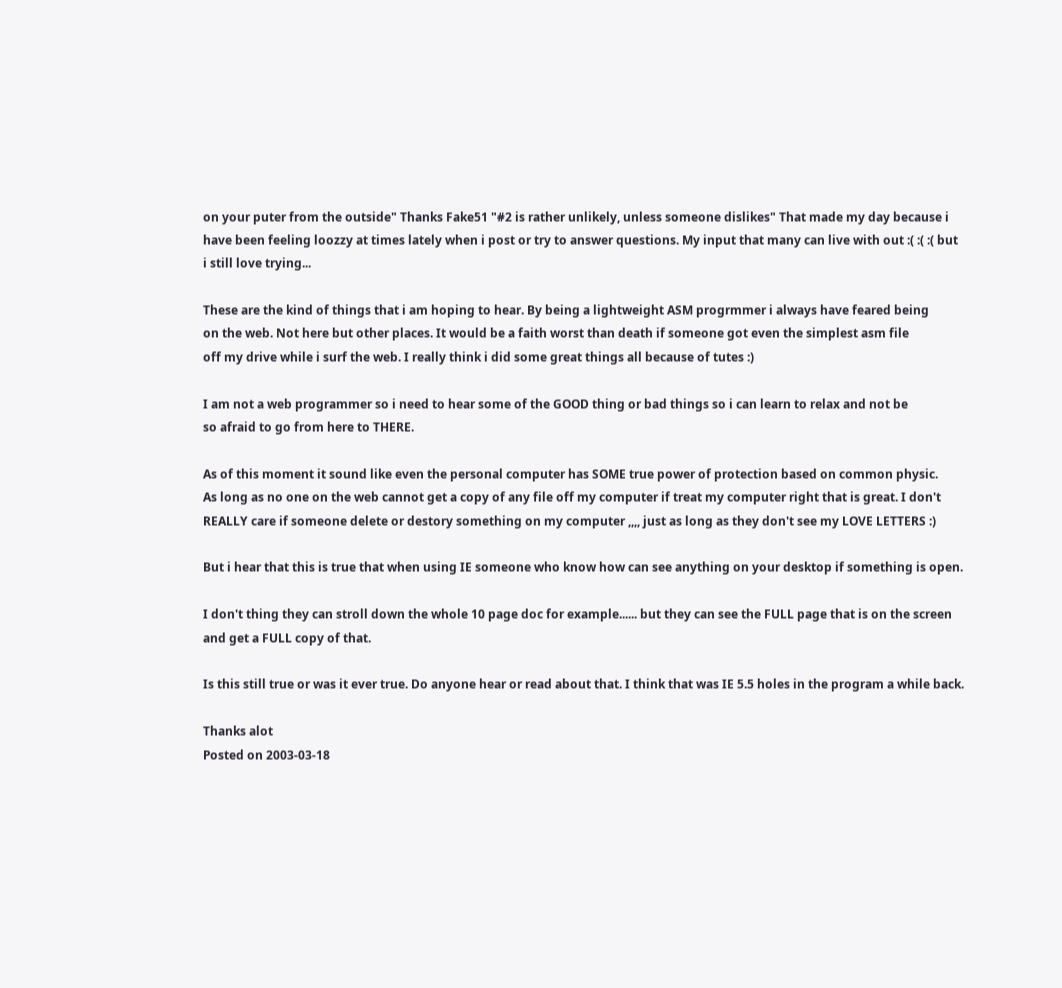on your puter from the outside" Thanks Fake51 "#2 is rather unlikely, unless someone dislikes" That made my day because i have been feeling loozzy at times lately when i post or try to answer questions. My input that many can live with out :( :( :( but i still love trying...

These are the kind of things that i am hoping to hear. By being a lightweight ASM progrmmer i always have feared being
on the web. Not here but other places. It would be a faith worst than death if someone got even the simplest asm file
off my drive while i surf the web. I really think i did some great things all because of tutes :)

I am not a web programmer so i need to hear some of the GOOD thing or bad things so i can learn to relax and not be
so afraid to go from here to THERE.

As of this moment it sound like even the personal computer has SOME true power of protection based on common physic.
As long as no one on the web cannot get a copy of any file off my computer if treat my computer right that is great. I don't REALLY care if someone delete or destory something on my computer ,,,, just as long as they don't see my LOVE LETTERS :)

But i hear that this is true that when using IE someone who know how can see anything on your desktop if something is open.

I don't thing they can stroll down the whole 10 page doc for example...... but they can see the FULL page that is on the screen and get a FULL copy of that.

Is this still true or was it ever true. Do anyone hear or read about that. I think that was IE 5.5 holes in the program a while back.

Thanks alot
Posted on 2003-03-18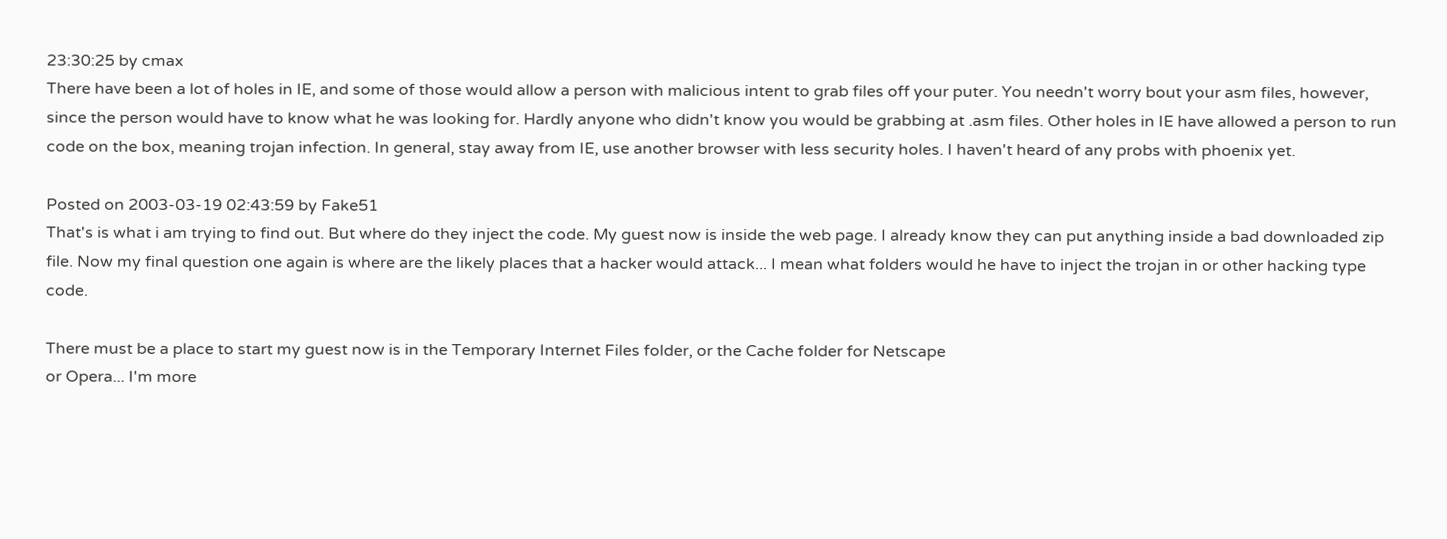23:30:25 by cmax
There have been a lot of holes in IE, and some of those would allow a person with malicious intent to grab files off your puter. You needn't worry bout your asm files, however, since the person would have to know what he was looking for. Hardly anyone who didn't know you would be grabbing at .asm files. Other holes in IE have allowed a person to run code on the box, meaning trojan infection. In general, stay away from IE, use another browser with less security holes. I haven't heard of any probs with phoenix yet.

Posted on 2003-03-19 02:43:59 by Fake51
That's is what i am trying to find out. But where do they inject the code. My guest now is inside the web page. I already know they can put anything inside a bad downloaded zip file. Now my final question one again is where are the likely places that a hacker would attack... I mean what folders would he have to inject the trojan in or other hacking type code.

There must be a place to start my guest now is in the Temporary Internet Files folder, or the Cache folder for Netscape
or Opera... I'm more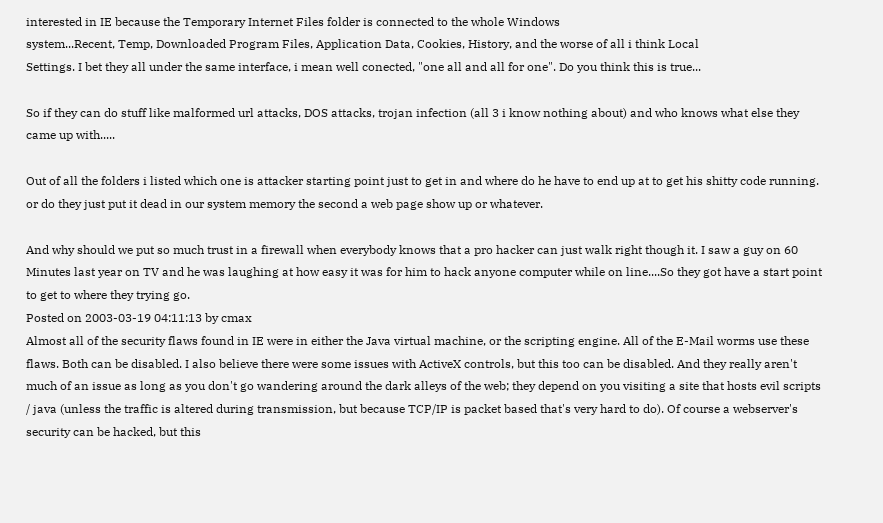interested in IE because the Temporary Internet Files folder is connected to the whole Windows
system...Recent, Temp, Downloaded Program Files, Application Data, Cookies, History, and the worse of all i think Local
Settings. I bet they all under the same interface, i mean well conected, "one all and all for one". Do you think this is true...

So if they can do stuff like malformed url attacks, DOS attacks, trojan infection (all 3 i know nothing about) and who knows what else they came up with.....

Out of all the folders i listed which one is attacker starting point just to get in and where do he have to end up at to get his shitty code running. or do they just put it dead in our system memory the second a web page show up or whatever.

And why should we put so much trust in a firewall when everybody knows that a pro hacker can just walk right though it. I saw a guy on 60 Minutes last year on TV and he was laughing at how easy it was for him to hack anyone computer while on line....So they got have a start point to get to where they trying go.
Posted on 2003-03-19 04:11:13 by cmax
Almost all of the security flaws found in IE were in either the Java virtual machine, or the scripting engine. All of the E-Mail worms use these flaws. Both can be disabled. I also believe there were some issues with ActiveX controls, but this too can be disabled. And they really aren't much of an issue as long as you don't go wandering around the dark alleys of the web; they depend on you visiting a site that hosts evil scripts / java (unless the traffic is altered during transmission, but because TCP/IP is packet based that's very hard to do). Of course a webserver's security can be hacked, but this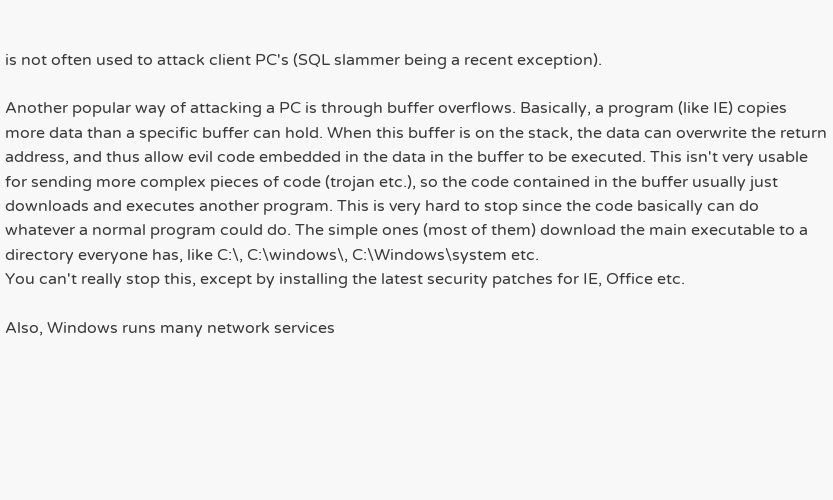is not often used to attack client PC's (SQL slammer being a recent exception).

Another popular way of attacking a PC is through buffer overflows. Basically, a program (like IE) copies more data than a specific buffer can hold. When this buffer is on the stack, the data can overwrite the return address, and thus allow evil code embedded in the data in the buffer to be executed. This isn't very usable for sending more complex pieces of code (trojan etc.), so the code contained in the buffer usually just downloads and executes another program. This is very hard to stop since the code basically can do whatever a normal program could do. The simple ones (most of them) download the main executable to a directory everyone has, like C:\, C:\windows\, C:\Windows\system etc.
You can't really stop this, except by installing the latest security patches for IE, Office etc.

Also, Windows runs many network services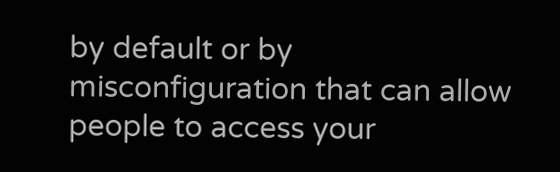by default or by misconfiguration that can allow people to access your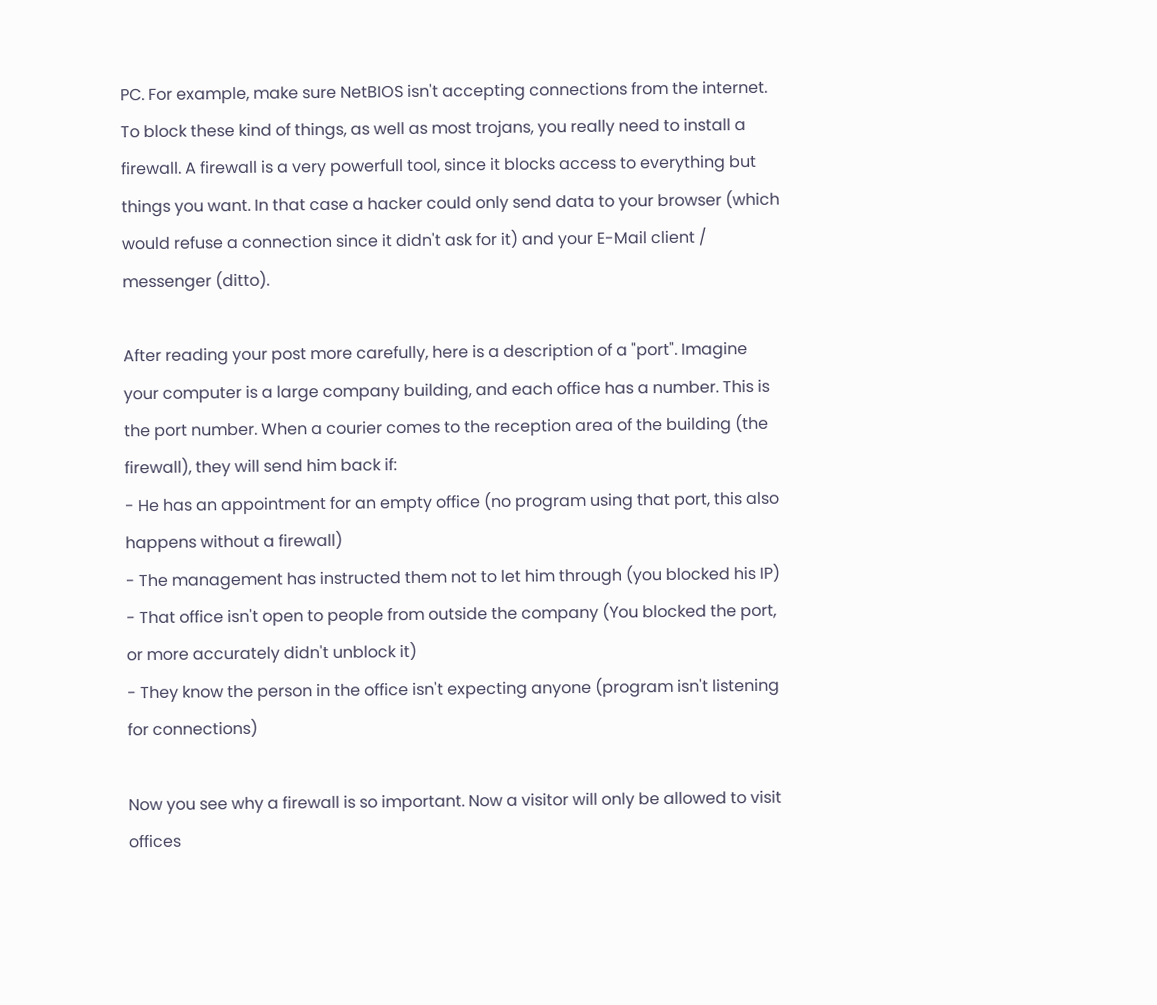PC. For example, make sure NetBIOS isn't accepting connections from the internet. To block these kind of things, as well as most trojans, you really need to install a firewall. A firewall is a very powerfull tool, since it blocks access to everything but things you want. In that case a hacker could only send data to your browser (which would refuse a connection since it didn't ask for it) and your E-Mail client / messenger (ditto).

After reading your post more carefully, here is a description of a "port". Imagine your computer is a large company building, and each office has a number. This is the port number. When a courier comes to the reception area of the building (the firewall), they will send him back if:
- He has an appointment for an empty office (no program using that port, this also happens without a firewall)
- The management has instructed them not to let him through (you blocked his IP)
- That office isn't open to people from outside the company (You blocked the port, or more accurately didn't unblock it)
- They know the person in the office isn't expecting anyone (program isn't listening for connections)

Now you see why a firewall is so important. Now a visitor will only be allowed to visit offices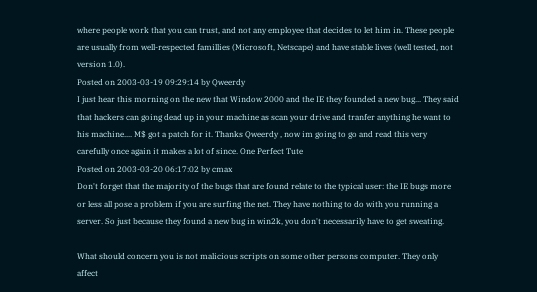where people work that you can trust, and not any employee that decides to let him in. These people are usually from well-respected famillies (Microsoft, Netscape) and have stable lives (well tested, not version 1.0).
Posted on 2003-03-19 09:29:14 by Qweerdy
I just hear this morning on the new that Window 2000 and the IE they founded a new bug... They said that hackers can going dead up in your machine as scan your drive and tranfer anything he want to his machine.... M$ got a patch for it. Thanks Qweerdy , now im going to go and read this very carefully once again it makes a lot of since. One Perfect Tute
Posted on 2003-03-20 06:17:02 by cmax
Don't forget that the majority of the bugs that are found relate to the typical user: the IE bugs more or less all pose a problem if you are surfing the net. They have nothing to do with you running a server. So just because they found a new bug in win2k, you don't necessarily have to get sweating.

What should concern you is not malicious scripts on some other persons computer. They only affect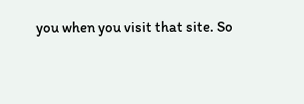you when you visit that site. So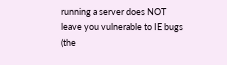running a server does NOT leave you vulnerable to IE bugs (the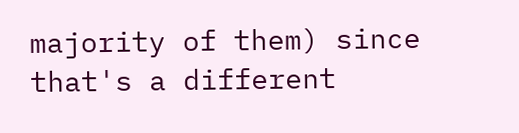majority of them) since that's a different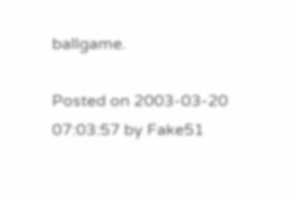ballgame.

Posted on 2003-03-20 07:03:57 by Fake51